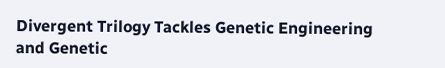Divergent Trilogy Tackles Genetic Engineering and Genetic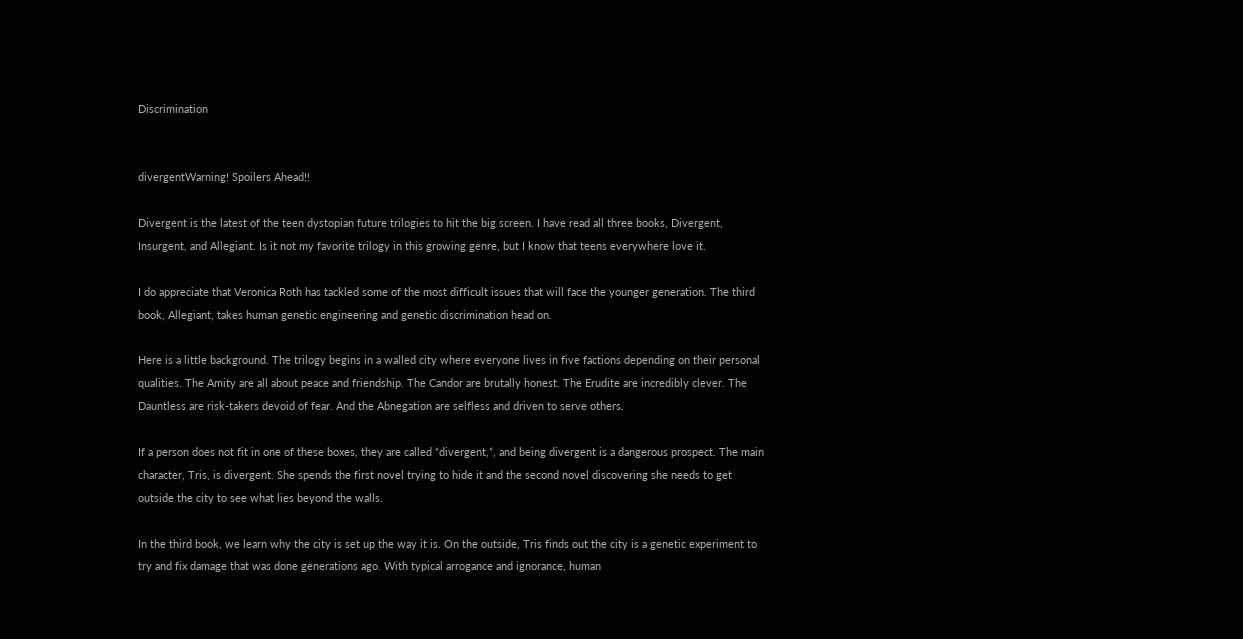Discrimination


divergentWarning! Spoilers Ahead!!

Divergent is the latest of the teen dystopian future trilogies to hit the big screen. I have read all three books, Divergent, Insurgent, and Allegiant. Is it not my favorite trilogy in this growing genre, but I know that teens everywhere love it.

I do appreciate that Veronica Roth has tackled some of the most difficult issues that will face the younger generation. The third book, Allegiant, takes human genetic engineering and genetic discrimination head on.

Here is a little background. The trilogy begins in a walled city where everyone lives in five factions depending on their personal qualities. The Amity are all about peace and friendship. The Candor are brutally honest. The Erudite are incredibly clever. The Dauntless are risk-takers devoid of fear. And the Abnegation are selfless and driven to serve others.

If a person does not fit in one of these boxes, they are called “divergent,”, and being divergent is a dangerous prospect. The main character, Tris, is divergent. She spends the first novel trying to hide it and the second novel discovering she needs to get outside the city to see what lies beyond the walls.

In the third book, we learn why the city is set up the way it is. On the outside, Tris finds out the city is a genetic experiment to try and fix damage that was done generations ago. With typical arrogance and ignorance, human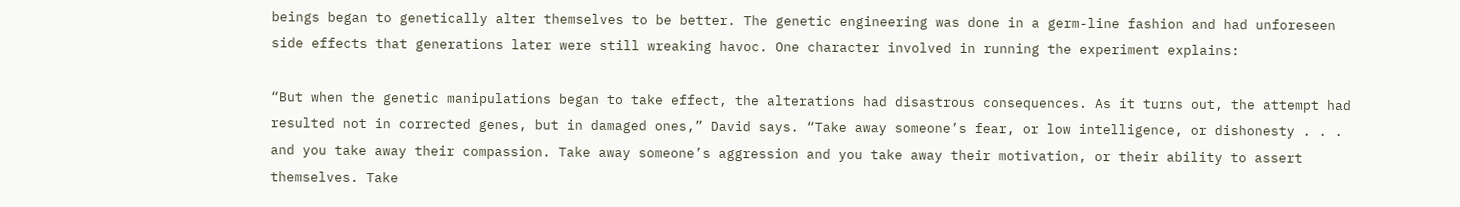beings began to genetically alter themselves to be better. The genetic engineering was done in a germ-line fashion and had unforeseen side effects that generations later were still wreaking havoc. One character involved in running the experiment explains:

“But when the genetic manipulations began to take effect, the alterations had disastrous consequences. As it turns out, the attempt had resulted not in corrected genes, but in damaged ones,” David says. “Take away someone’s fear, or low intelligence, or dishonesty . . . and you take away their compassion. Take away someone’s aggression and you take away their motivation, or their ability to assert themselves. Take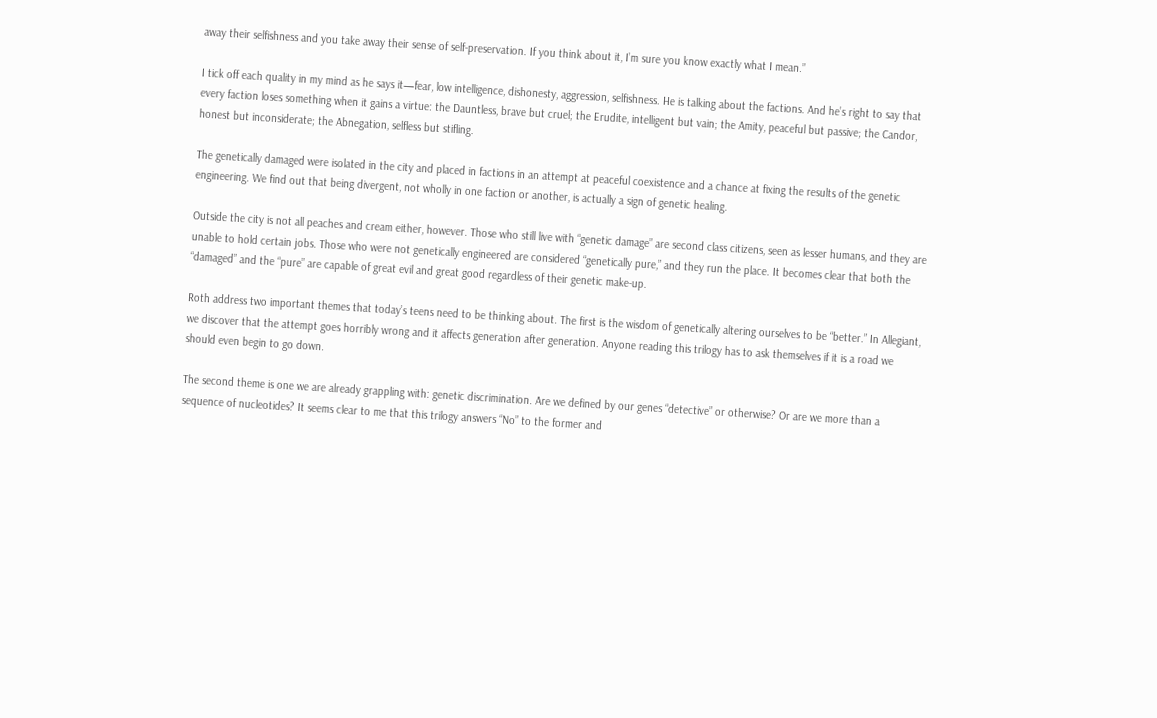away their selfishness and you take away their sense of self-preservation. If you think about it, I’m sure you know exactly what I mean.”

I tick off each quality in my mind as he says it—fear, low intelligence, dishonesty, aggression, selfishness. He is talking about the factions. And he’s right to say that every faction loses something when it gains a virtue: the Dauntless, brave but cruel; the Erudite, intelligent but vain; the Amity, peaceful but passive; the Candor, honest but inconsiderate; the Abnegation, selfless but stifling.

The genetically damaged were isolated in the city and placed in factions in an attempt at peaceful coexistence and a chance at fixing the results of the genetic engineering. We find out that being divergent, not wholly in one faction or another, is actually a sign of genetic healing.

Outside the city is not all peaches and cream either, however. Those who still live with “genetic damage” are second class citizens, seen as lesser humans, and they are unable to hold certain jobs. Those who were not genetically engineered are considered “genetically pure,” and they run the place. It becomes clear that both the “damaged” and the “pure” are capable of great evil and great good regardless of their genetic make-up.

Roth address two important themes that today’s teens need to be thinking about. The first is the wisdom of genetically altering ourselves to be “better.” In Allegiant, we discover that the attempt goes horribly wrong and it affects generation after generation. Anyone reading this trilogy has to ask themselves if it is a road we should even begin to go down.

The second theme is one we are already grappling with: genetic discrimination. Are we defined by our genes “detective” or otherwise? Or are we more than a sequence of nucleotides? It seems clear to me that this trilogy answers “No” to the former and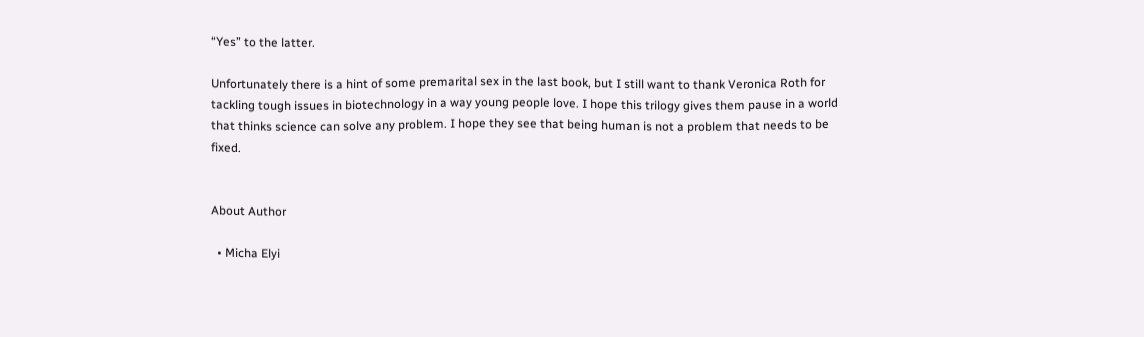“Yes” to the latter.

Unfortunately there is a hint of some premarital sex in the last book, but I still want to thank Veronica Roth for tackling tough issues in biotechnology in a way young people love. I hope this trilogy gives them pause in a world that thinks science can solve any problem. I hope they see that being human is not a problem that needs to be fixed.


About Author

  • Micha Elyi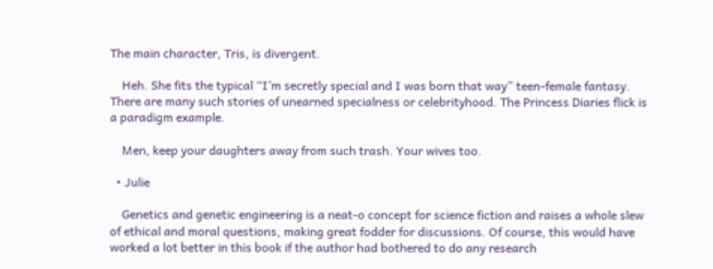The main character, Tris, is divergent.

    Heh. She fits the typical “I’m secretly special and I was born that way” teen-female fantasy. There are many such stories of unearned specialness or celebrityhood. The Princess Diaries flick is a paradigm example.

    Men, keep your daughters away from such trash. Your wives too.

  • Julie

    Genetics and genetic engineering is a neat-o concept for science fiction and raises a whole slew of ethical and moral questions, making great fodder for discussions. Of course, this would have worked a lot better in this book if the author had bothered to do any research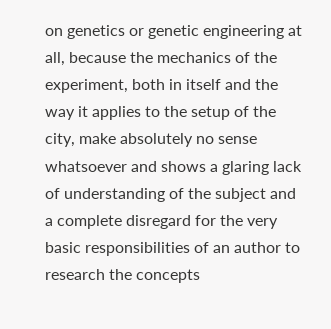on genetics or genetic engineering at all, because the mechanics of the experiment, both in itself and the way it applies to the setup of the city, make absolutely no sense whatsoever and shows a glaring lack of understanding of the subject and a complete disregard for the very basic responsibilities of an author to research the concepts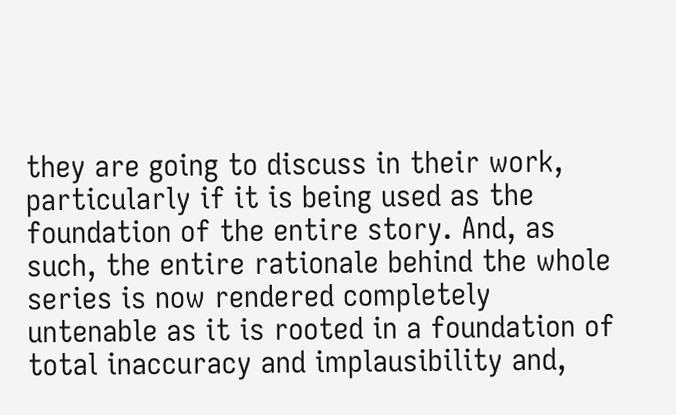they are going to discuss in their work, particularly if it is being used as the foundation of the entire story. And, as such, the entire rationale behind the whole series is now rendered completely untenable as it is rooted in a foundation of total inaccuracy and implausibility and,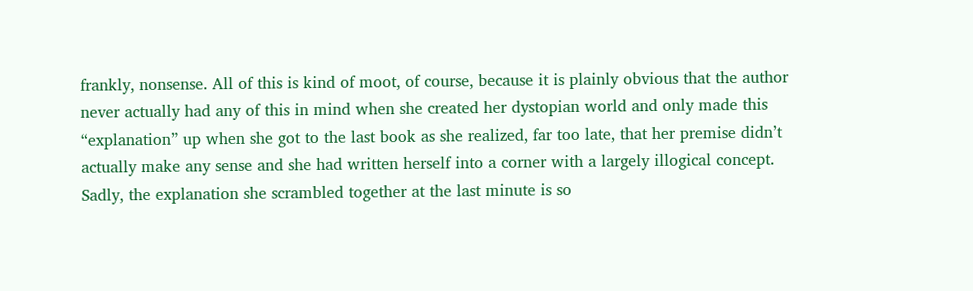frankly, nonsense. All of this is kind of moot, of course, because it is plainly obvious that the author never actually had any of this in mind when she created her dystopian world and only made this “explanation” up when she got to the last book as she realized, far too late, that her premise didn’t actually make any sense and she had written herself into a corner with a largely illogical concept. Sadly, the explanation she scrambled together at the last minute is so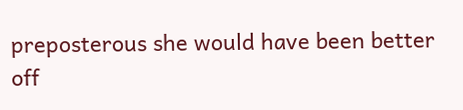preposterous she would have been better off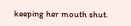keeping her mouth shut.